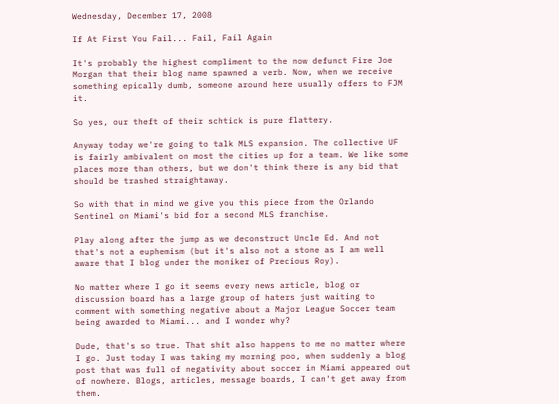Wednesday, December 17, 2008

If At First You Fail... Fail, Fail Again

It's probably the highest compliment to the now defunct Fire Joe Morgan that their blog name spawned a verb. Now, when we receive something epically dumb, someone around here usually offers to FJM it.

So yes, our theft of their schtick is pure flattery.

Anyway today we're going to talk MLS expansion. The collective UF is fairly ambivalent on most the cities up for a team. We like some places more than others, but we don't think there is any bid that should be trashed straightaway.

So with that in mind we give you this piece from the Orlando Sentinel on Miami's bid for a second MLS franchise.

Play along after the jump as we deconstruct Uncle Ed. And not that's not a euphemism (but it's also not a stone as I am well aware that I blog under the moniker of Precious Roy).

No matter where I go it seems every news article, blog or discussion board has a large group of haters just waiting to comment with something negative about a Major League Soccer team being awarded to Miami... and I wonder why?

Dude, that's so true. That shit also happens to me no matter where I go. Just today I was taking my morning poo, when suddenly a blog post that was full of negativity about soccer in Miami appeared out of nowhere. Blogs, articles, message boards, I can't get away from them.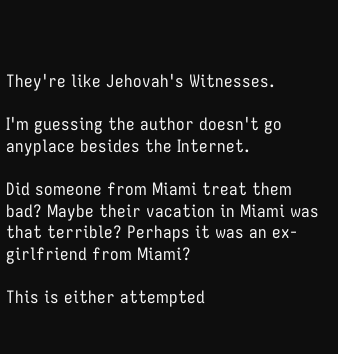They're like Jehovah's Witnesses.

I'm guessing the author doesn't go anyplace besides the Internet.

Did someone from Miami treat them bad? Maybe their vacation in Miami was that terrible? Perhaps it was an ex-girlfriend from Miami?

This is either attempted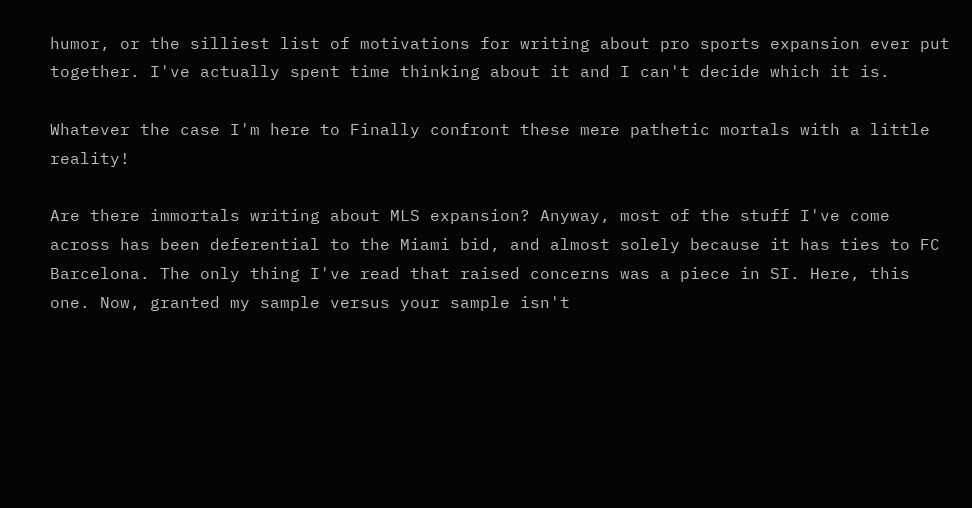humor, or the silliest list of motivations for writing about pro sports expansion ever put together. I've actually spent time thinking about it and I can't decide which it is.

Whatever the case I'm here to Finally confront these mere pathetic mortals with a little reality!

Are there immortals writing about MLS expansion? Anyway, most of the stuff I've come across has been deferential to the Miami bid, and almost solely because it has ties to FC Barcelona. The only thing I've read that raised concerns was a piece in SI. Here, this one. Now, granted my sample versus your sample isn't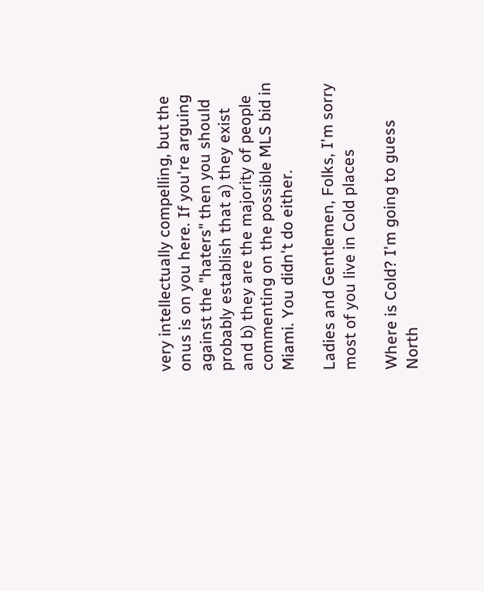very intellectually compelling, but the onus is on you here. If you're arguing against the "haters" then you should probably establish that a) they exist and b) they are the majority of people commenting on the possible MLS bid in Miami. You didn't do either.

Ladies and Gentlemen, Folks, I'm sorry most of you live in Cold places

Where is Cold? I'm going to guess North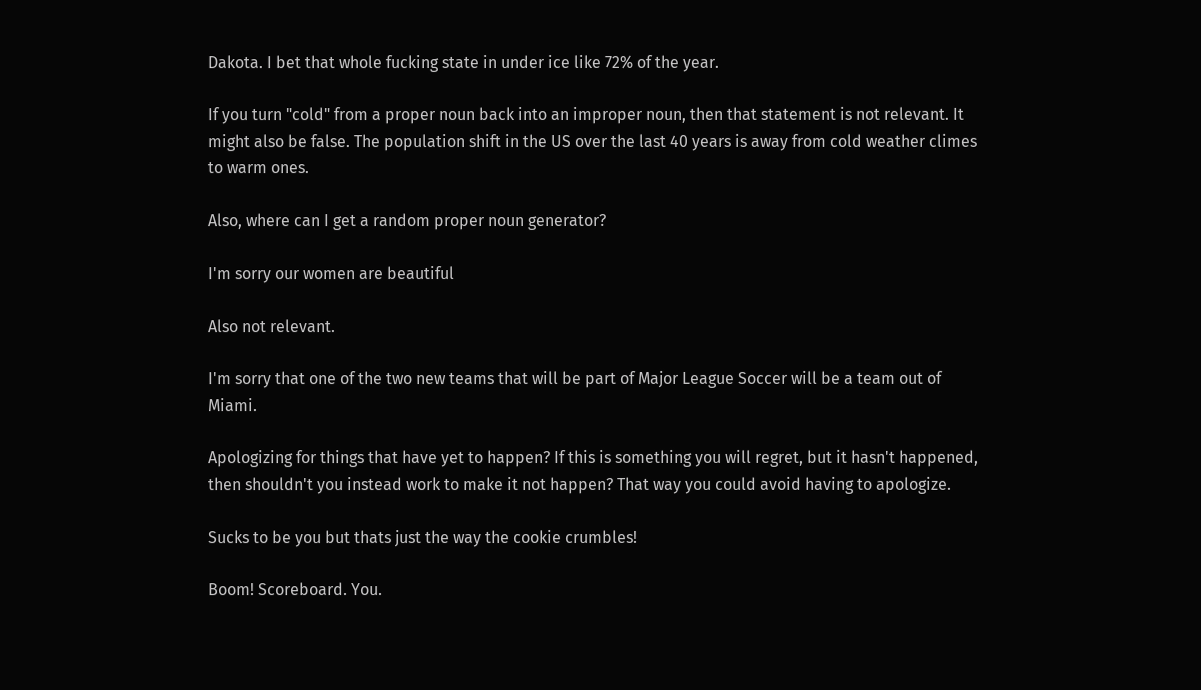Dakota. I bet that whole fucking state in under ice like 72% of the year.

If you turn "cold" from a proper noun back into an improper noun, then that statement is not relevant. It might also be false. The population shift in the US over the last 40 years is away from cold weather climes to warm ones.

Also, where can I get a random proper noun generator?

I'm sorry our women are beautiful

Also not relevant.

I'm sorry that one of the two new teams that will be part of Major League Soccer will be a team out of Miami.

Apologizing for things that have yet to happen? If this is something you will regret, but it hasn't happened, then shouldn't you instead work to make it not happen? That way you could avoid having to apologize.

Sucks to be you but thats just the way the cookie crumbles!

Boom! Scoreboard. You.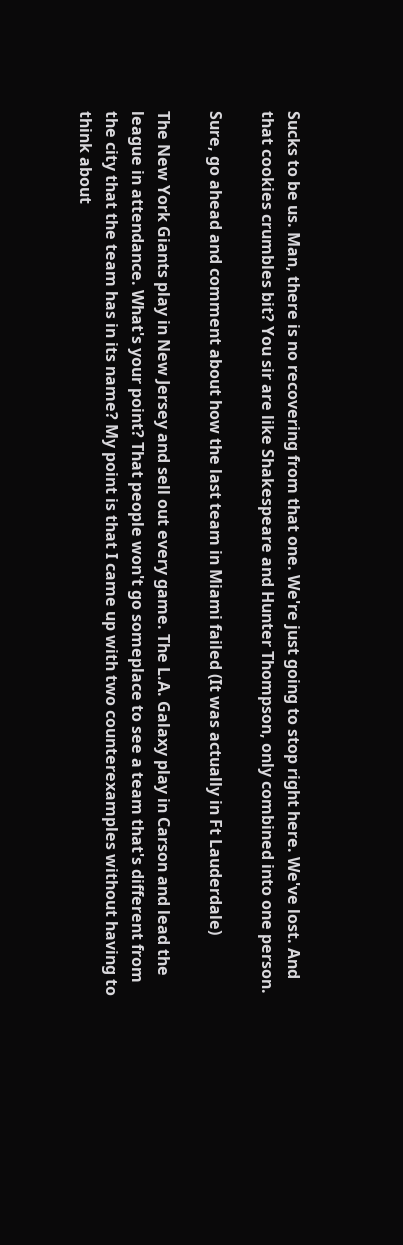Sucks to be us. Man, there is no recovering from that one. We're just going to stop right here. We've lost. And that cookies crumbles bit? You sir are like Shakespeare and Hunter Thompson, only combined into one person.

Sure, go ahead and comment about how the last team in Miami failed (It was actually in Ft Lauderdale)

The New York Giants play in New Jersey and sell out every game. The L.A. Galaxy play in Carson and lead the league in attendance. What's your point? That people won't go someplace to see a team that's different from the city that the team has in its name? My point is that I came up with two counterexamples without having to think about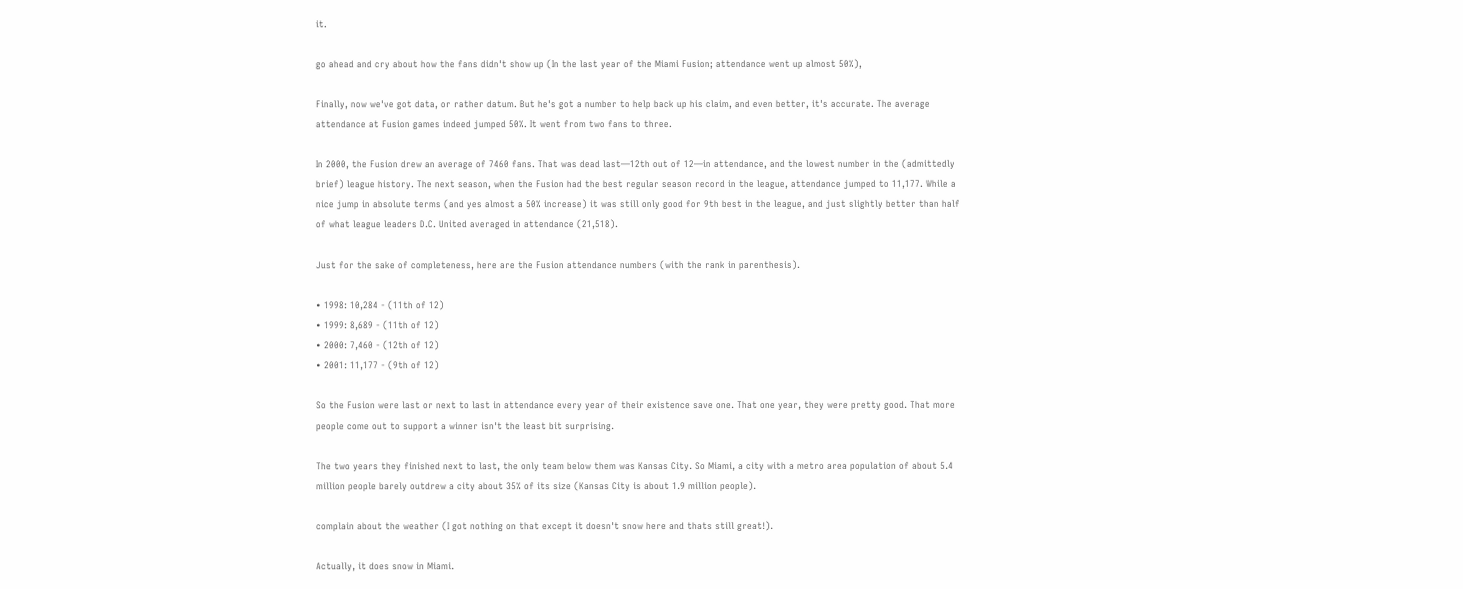it.

go ahead and cry about how the fans didn't show up (In the last year of the Miami Fusion; attendance went up almost 50%),

Finally, now we've got data, or rather datum. But he's got a number to help back up his claim, and even better, it's accurate. The average attendance at Fusion games indeed jumped 50%. It went from two fans to three.

In 2000, the Fusion drew an average of 7460 fans. That was dead last—12th out of 12—in attendance, and the lowest number in the (admittedly brief) league history. The next season, when the Fusion had the best regular season record in the league, attendance jumped to 11,177. While a nice jump in absolute terms (and yes almost a 50% increase) it was still only good for 9th best in the league, and just slightly better than half of what league leaders D.C. United averaged in attendance (21,518).

Just for the sake of completeness, here are the Fusion attendance numbers (with the rank in parenthesis).

• 1998: 10,284 - (11th of 12)
• 1999: 8,689 - (11th of 12)
• 2000: 7,460 - (12th of 12)
• 2001: 11,177 - (9th of 12)

So the Fusion were last or next to last in attendance every year of their existence save one. That one year, they were pretty good. That more people come out to support a winner isn't the least bit surprising.

The two years they finished next to last, the only team below them was Kansas City. So Miami, a city with a metro area population of about 5.4 million people barely outdrew a city about 35% of its size (Kansas City is about 1.9 million people).

complain about the weather (I got nothing on that except it doesn't snow here and thats still great!).

Actually, it does snow in Miami.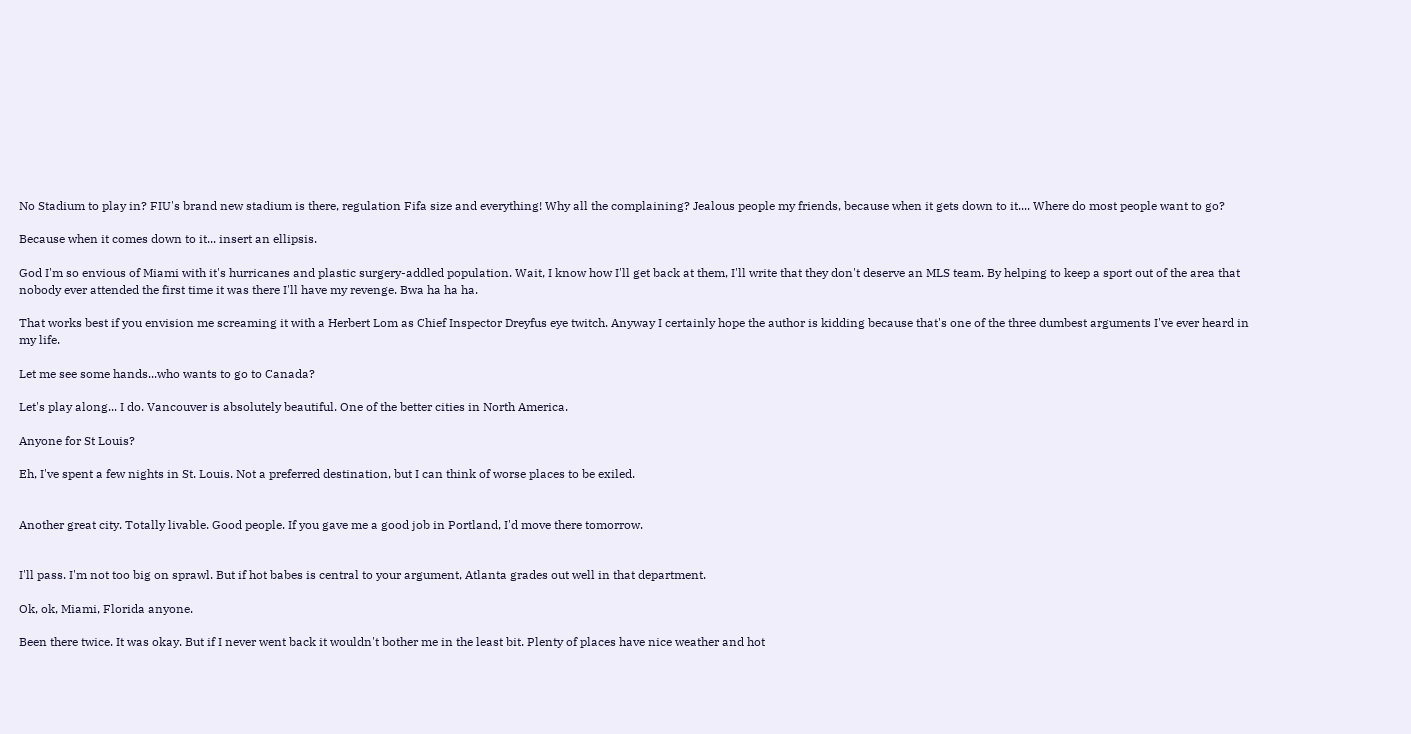No Stadium to play in? FIU's brand new stadium is there, regulation Fifa size and everything! Why all the complaining? Jealous people my friends, because when it gets down to it.... Where do most people want to go?

Because when it comes down to it... insert an ellipsis.

God I'm so envious of Miami with it's hurricanes and plastic surgery-addled population. Wait, I know how I'll get back at them, I'll write that they don't deserve an MLS team. By helping to keep a sport out of the area that nobody ever attended the first time it was there I'll have my revenge. Bwa ha ha ha.

That works best if you envision me screaming it with a Herbert Lom as Chief Inspector Dreyfus eye twitch. Anyway I certainly hope the author is kidding because that's one of the three dumbest arguments I've ever heard in my life.

Let me see some hands...who wants to go to Canada?

Let's play along... I do. Vancouver is absolutely beautiful. One of the better cities in North America.

Anyone for St Louis?

Eh, I've spent a few nights in St. Louis. Not a preferred destination, but I can think of worse places to be exiled.


Another great city. Totally livable. Good people. If you gave me a good job in Portland, I'd move there tomorrow.


I'll pass. I'm not too big on sprawl. But if hot babes is central to your argument, Atlanta grades out well in that department.

Ok, ok, Miami, Florida anyone.

Been there twice. It was okay. But if I never went back it wouldn't bother me in the least bit. Plenty of places have nice weather and hot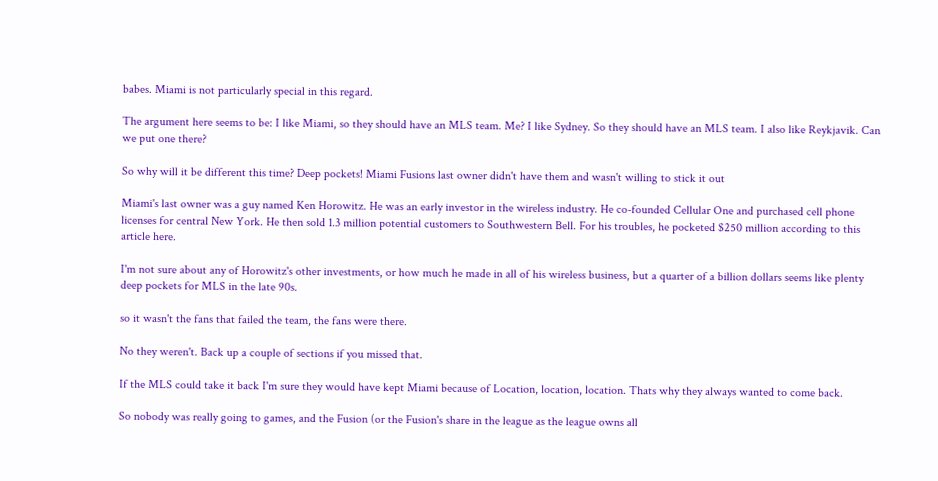babes. Miami is not particularly special in this regard.

The argument here seems to be: I like Miami, so they should have an MLS team. Me? I like Sydney. So they should have an MLS team. I also like Reykjavik. Can we put one there?

So why will it be different this time? Deep pockets! Miami Fusions last owner didn't have them and wasn't willing to stick it out

Miami's last owner was a guy named Ken Horowitz. He was an early investor in the wireless industry. He co-founded Cellular One and purchased cell phone licenses for central New York. He then sold 1.3 million potential customers to Southwestern Bell. For his troubles, he pocketed $250 million according to this article here.

I'm not sure about any of Horowitz's other investments, or how much he made in all of his wireless business, but a quarter of a billion dollars seems like plenty deep pockets for MLS in the late 90s.

so it wasn't the fans that failed the team, the fans were there.

No they weren't. Back up a couple of sections if you missed that.

If the MLS could take it back I'm sure they would have kept Miami because of Location, location, location. Thats why they always wanted to come back.

So nobody was really going to games, and the Fusion (or the Fusion's share in the league as the league owns all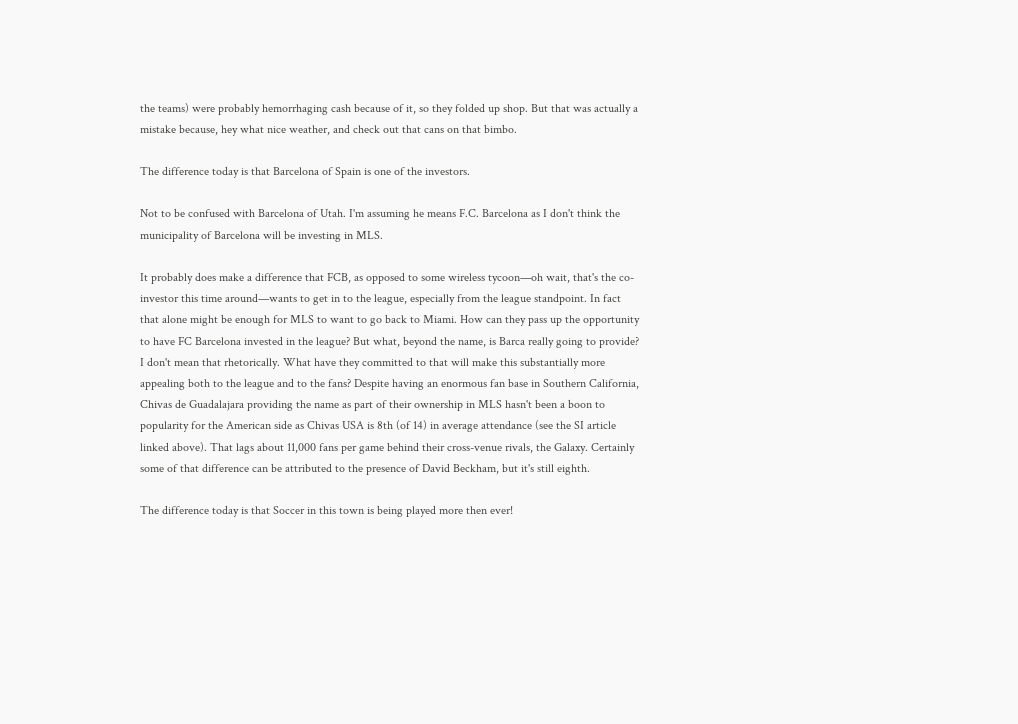the teams) were probably hemorrhaging cash because of it, so they folded up shop. But that was actually a mistake because, hey what nice weather, and check out that cans on that bimbo.

The difference today is that Barcelona of Spain is one of the investors.

Not to be confused with Barcelona of Utah. I'm assuming he means F.C. Barcelona as I don't think the municipality of Barcelona will be investing in MLS.

It probably does make a difference that FCB, as opposed to some wireless tycoon—oh wait, that's the co-investor this time around—wants to get in to the league, especially from the league standpoint. In fact that alone might be enough for MLS to want to go back to Miami. How can they pass up the opportunity to have FC Barcelona invested in the league? But what, beyond the name, is Barca really going to provide? I don't mean that rhetorically. What have they committed to that will make this substantially more appealing both to the league and to the fans? Despite having an enormous fan base in Southern California, Chivas de Guadalajara providing the name as part of their ownership in MLS hasn't been a boon to popularity for the American side as Chivas USA is 8th (of 14) in average attendance (see the SI article linked above). That lags about 11,000 fans per game behind their cross-venue rivals, the Galaxy. Certainly some of that difference can be attributed to the presence of David Beckham, but it's still eighth.

The difference today is that Soccer in this town is being played more then ever!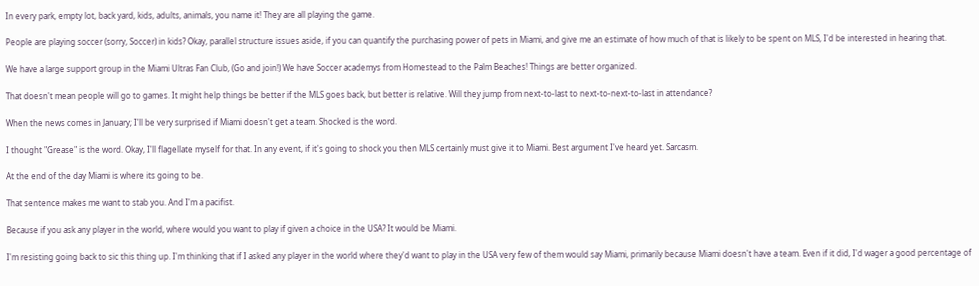In every park, empty lot, back yard, kids, adults, animals, you name it! They are all playing the game.

People are playing soccer (sorry, Soccer) in kids? Okay, parallel structure issues aside, if you can quantify the purchasing power of pets in Miami, and give me an estimate of how much of that is likely to be spent on MLS, I'd be interested in hearing that.

We have a large support group in the Miami Ultras Fan Club, (Go and join!) We have Soccer academys from Homestead to the Palm Beaches! Things are better organized.

That doesn't mean people will go to games. It might help things be better if the MLS goes back, but better is relative. Will they jump from next-to-last to next-to-next-to-last in attendance?

When the news comes in January; I'll be very surprised if Miami doesn't get a team. Shocked is the word.

I thought "Grease" is the word. Okay, I'll flagellate myself for that. In any event, if it's going to shock you then MLS certainly must give it to Miami. Best argument I've heard yet. Sarcasm.

At the end of the day Miami is where its going to be.

That sentence makes me want to stab you. And I'm a pacifist.

Because if you ask any player in the world, where would you want to play if given a choice in the USA? It would be Miami.

I'm resisting going back to sic this thing up. I'm thinking that if I asked any player in the world where they'd want to play in the USA very few of them would say Miami, primarily because Miami doesn't have a team. Even if it did, I'd wager a good percentage of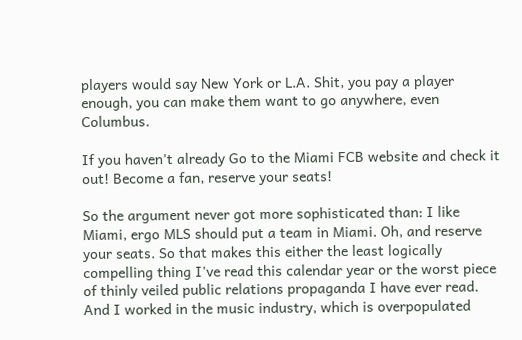players would say New York or L.A. Shit, you pay a player enough, you can make them want to go anywhere, even Columbus.

If you haven't already Go to the Miami FCB website and check it out! Become a fan, reserve your seats!

So the argument never got more sophisticated than: I like Miami, ergo MLS should put a team in Miami. Oh, and reserve your seats. So that makes this either the least logically compelling thing I've read this calendar year or the worst piece of thinly veiled public relations propaganda I have ever read. And I worked in the music industry, which is overpopulated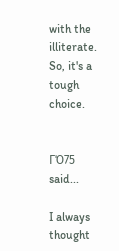with the illiterate. So, it's a tough choice.


ΓΌ75 said...

I always thought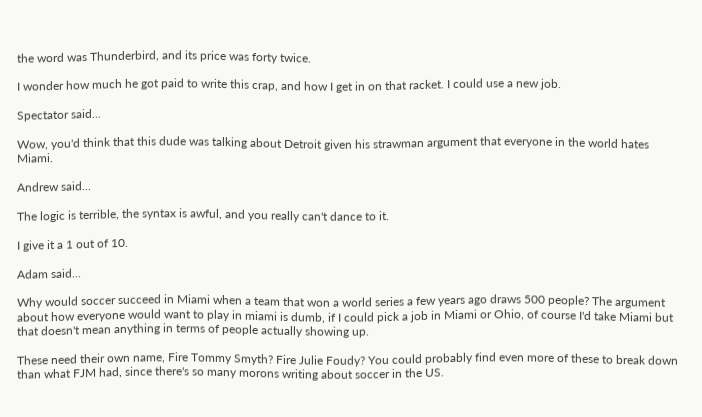the word was Thunderbird, and its price was forty twice.

I wonder how much he got paid to write this crap, and how I get in on that racket. I could use a new job.

Spectator said...

Wow, you'd think that this dude was talking about Detroit given his strawman argument that everyone in the world hates Miami.

Andrew said...

The logic is terrible, the syntax is awful, and you really can't dance to it.

I give it a 1 out of 10.

Adam said...

Why would soccer succeed in Miami when a team that won a world series a few years ago draws 500 people? The argument about how everyone would want to play in miami is dumb, if I could pick a job in Miami or Ohio, of course I'd take Miami but that doesn't mean anything in terms of people actually showing up.

These need their own name, Fire Tommy Smyth? Fire Julie Foudy? You could probably find even more of these to break down than what FJM had, since there's so many morons writing about soccer in the US.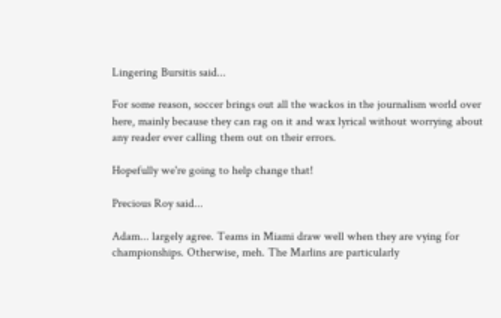Lingering Bursitis said...

For some reason, soccer brings out all the wackos in the journalism world over here, mainly because they can rag on it and wax lyrical without worrying about any reader ever calling them out on their errors.

Hopefully we're going to help change that!

Precious Roy said...

Adam... largely agree. Teams in Miami draw well when they are vying for championships. Otherwise, meh. The Marlins are particularly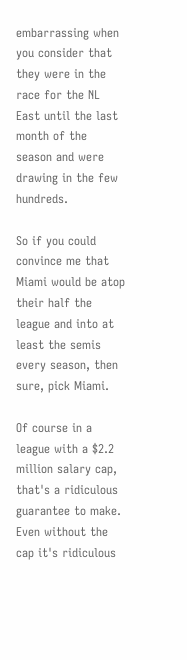embarrassing when you consider that they were in the race for the NL East until the last month of the season and were drawing in the few hundreds.

So if you could convince me that Miami would be atop their half the league and into at least the semis every season, then sure, pick Miami.

Of course in a league with a $2.2 million salary cap, that's a ridiculous guarantee to make. Even without the cap it's ridiculous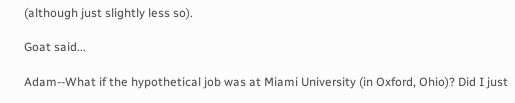(although just slightly less so).

Goat said...

Adam--What if the hypothetical job was at Miami University (in Oxford, Ohio)? Did I just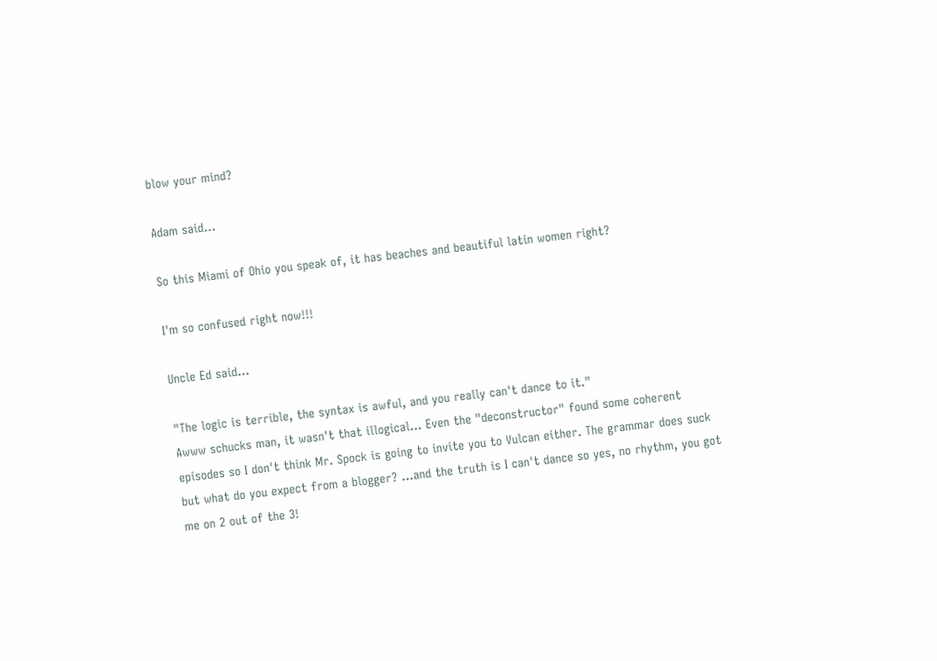blow your mind?

Adam said...

So this Miami of Ohio you speak of, it has beaches and beautiful latin women right?

I'm so confused right now!!!

Uncle Ed said...

"The logic is terrible, the syntax is awful, and you really can't dance to it."
Awww schucks man, it wasn't that illogical... Even the "deconstructor" found some coherent episodes so I don't think Mr. Spock is going to invite you to Vulcan either. The grammar does suck but what do you expect from a blogger? ...and the truth is I can't dance so yes, no rhythm, you got me on 2 out of the 3!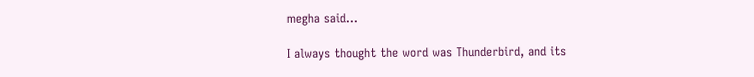megha said...

I always thought the word was Thunderbird, and its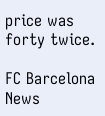price was forty twice.

FC Barcelona News